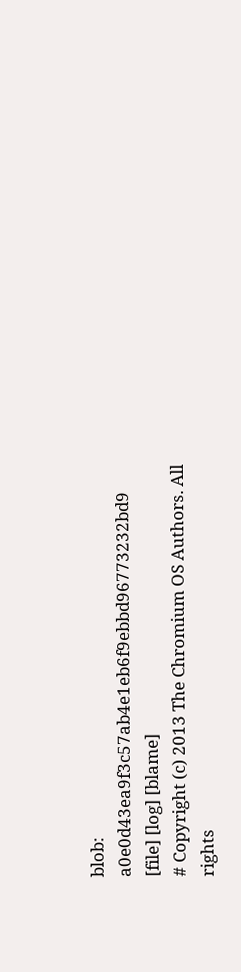blob: a0e0d43ea9f3c57ab4e1eb6f9ebbd96773232bd9 [file] [log] [blame]
# Copyright (c) 2013 The Chromium OS Authors. All rights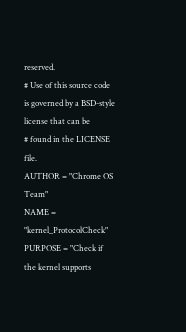reserved.
# Use of this source code is governed by a BSD-style license that can be
# found in the LICENSE file.
AUTHOR = "Chrome OS Team"
NAME = "kernel_ProtocolCheck"
PURPOSE = "Check if the kernel supports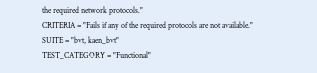the required network protocols."
CRITERIA = "Fails if any of the required protocols are not available."
SUITE = "bvt, kaen_bvt"
TEST_CATEGORY = "Functional"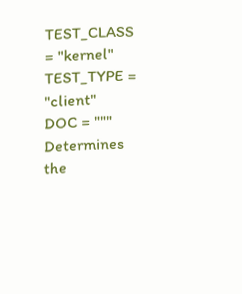TEST_CLASS = "kernel"
TEST_TYPE = "client"
DOC = """
Determines the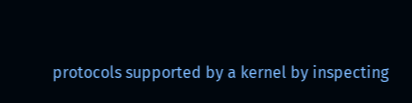protocols supported by a kernel by inspecting